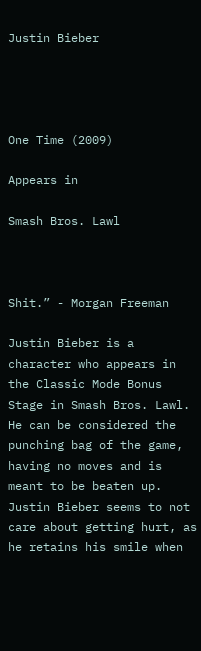Justin Bieber




One Time (2009)

Appears in

Smash Bros. Lawl



Shit.” - Morgan Freeman

Justin Bieber is a character who appears in the Classic Mode Bonus Stage in Smash Bros. Lawl. He can be considered the punching bag of the game, having no moves and is meant to be beaten up. Justin Bieber seems to not care about getting hurt, as he retains his smile when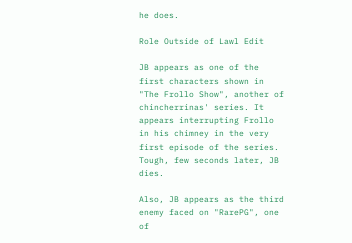he does.

Role Outside of Lawl Edit

JB appears as one of the first characters shown in "The Frollo Show", another of chincherrinas' series. It appears interrupting Frollo in his chimney in the very first episode of the series. Tough, few seconds later, JB dies.

Also, JB appears as the third enemy faced on "RarePG", one of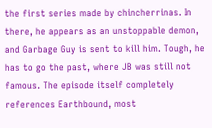the first series made by chincherrinas. In there, he appears as an unstoppable demon, and Garbage Guy is sent to kill him. Tough, he has to go the past, where JB was still not famous. The episode itself completely references Earthbound, most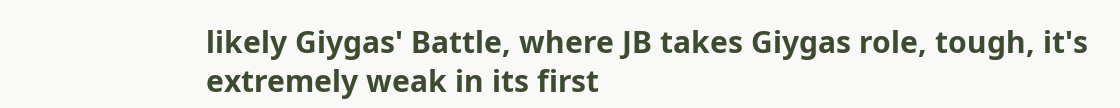likely Giygas' Battle, where JB takes Giygas role, tough, it's extremely weak in its first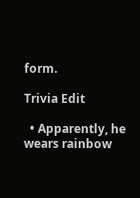form.

Trivia Edit

  • Apparently, he wears rainbow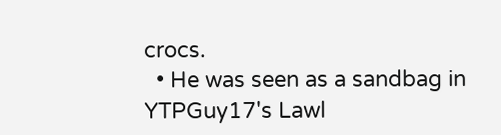crocs.
  • He was seen as a sandbag in YTPGuy17's Lawl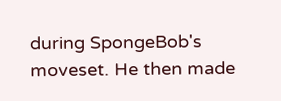during SpongeBob's moveset. He then made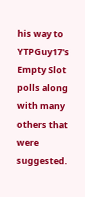his way to YTPGuy17's Empty Slot polls along with many others that were suggested.